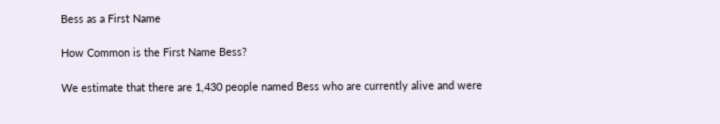Bess as a First Name

How Common is the First Name Bess?

We estimate that there are 1,430 people named Bess who are currently alive and were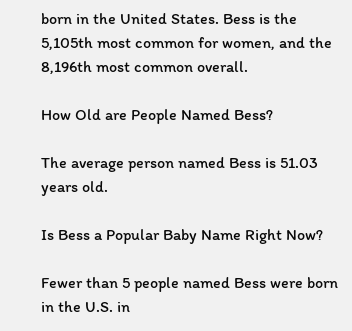born in the United States. Bess is the 5,105th most common for women, and the 8,196th most common overall.

How Old are People Named Bess?

The average person named Bess is 51.03 years old.

Is Bess a Popular Baby Name Right Now?

Fewer than 5 people named Bess were born in the U.S. in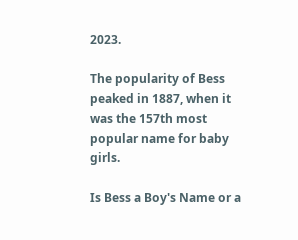2023.

The popularity of Bess peaked in 1887, when it was the 157th most popular name for baby girls.

Is Bess a Boy's Name or a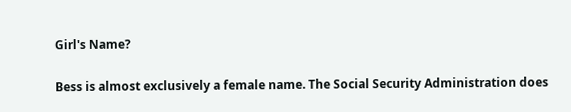Girl's Name?

Bess is almost exclusively a female name. The Social Security Administration does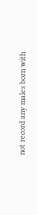not record any males born with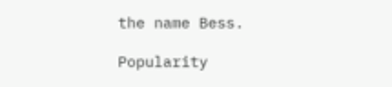the name Bess.

Popularity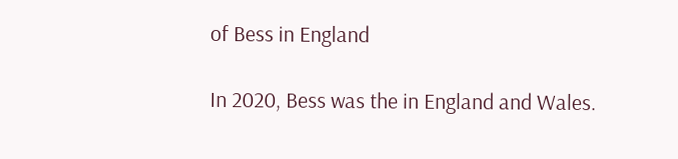of Bess in England

In 2020, Bess was the in England and Wales.